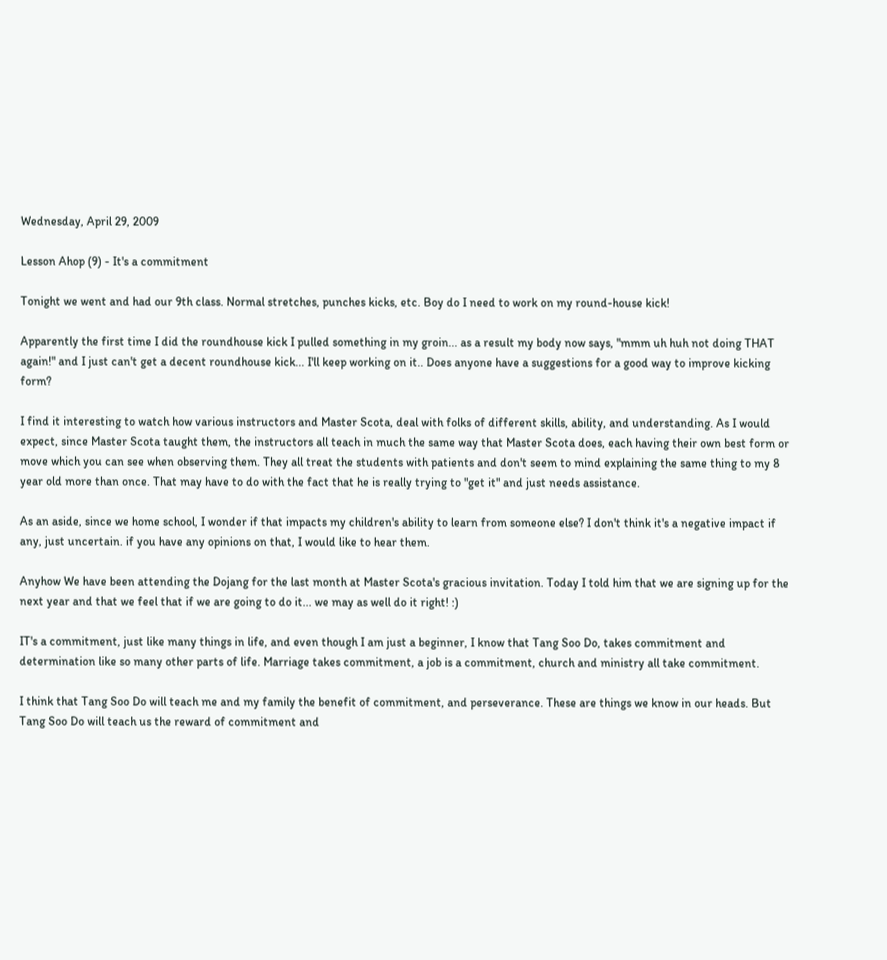Wednesday, April 29, 2009

Lesson Ahop (9) - It's a commitment

Tonight we went and had our 9th class. Normal stretches, punches kicks, etc. Boy do I need to work on my round-house kick!

Apparently the first time I did the roundhouse kick I pulled something in my groin... as a result my body now says, "mmm uh huh not doing THAT again!" and I just can't get a decent roundhouse kick... I'll keep working on it.. Does anyone have a suggestions for a good way to improve kicking form?

I find it interesting to watch how various instructors and Master Scota, deal with folks of different skills, ability, and understanding. As I would expect, since Master Scota taught them, the instructors all teach in much the same way that Master Scota does, each having their own best form or move which you can see when observing them. They all treat the students with patients and don't seem to mind explaining the same thing to my 8 year old more than once. That may have to do with the fact that he is really trying to "get it" and just needs assistance.

As an aside, since we home school, I wonder if that impacts my children's ability to learn from someone else? I don't think it's a negative impact if any, just uncertain. if you have any opinions on that, I would like to hear them.

Anyhow We have been attending the Dojang for the last month at Master Scota's gracious invitation. Today I told him that we are signing up for the next year and that we feel that if we are going to do it... we may as well do it right! :)

IT's a commitment, just like many things in life, and even though I am just a beginner, I know that Tang Soo Do, takes commitment and determination like so many other parts of life. Marriage takes commitment, a job is a commitment, church and ministry all take commitment.

I think that Tang Soo Do will teach me and my family the benefit of commitment, and perseverance. These are things we know in our heads. But Tang Soo Do will teach us the reward of commitment and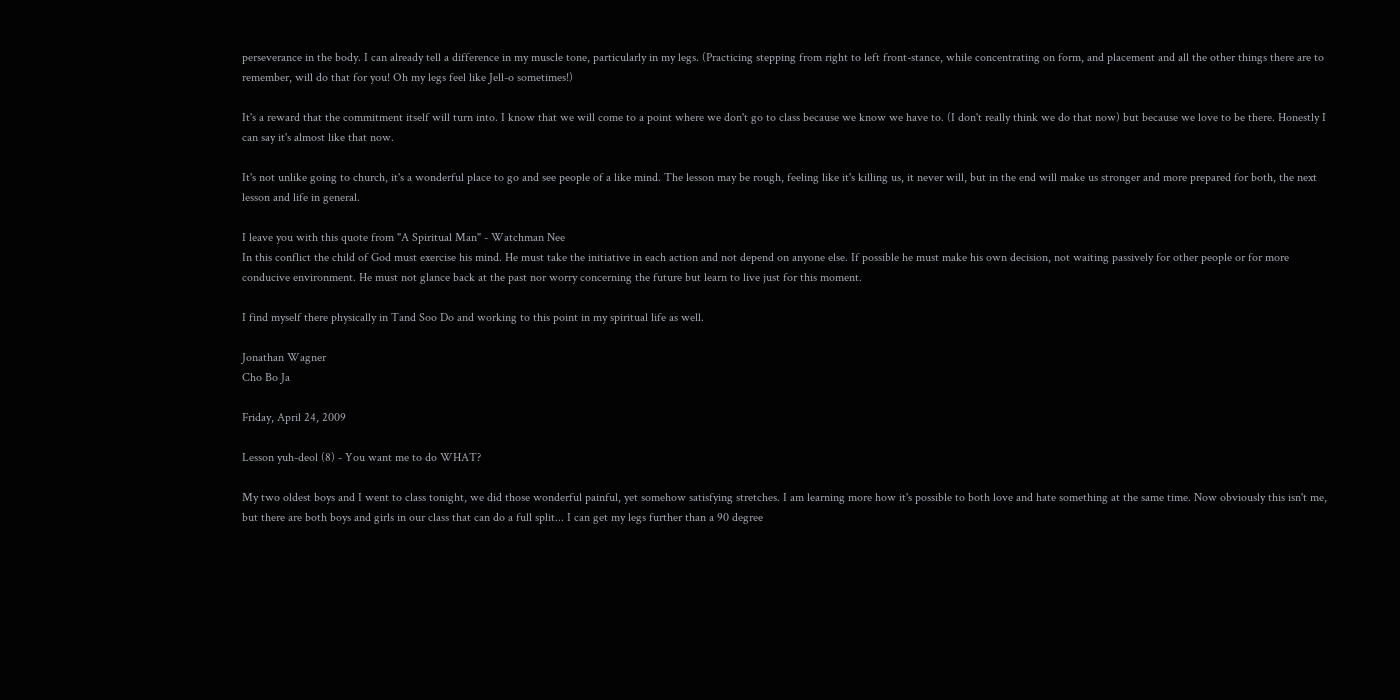perseverance in the body. I can already tell a difference in my muscle tone, particularly in my legs. (Practicing stepping from right to left front-stance, while concentrating on form, and placement and all the other things there are to remember, will do that for you! Oh my legs feel like Jell-o sometimes!)

It's a reward that the commitment itself will turn into. I know that we will come to a point where we don't go to class because we know we have to. (I don't really think we do that now) but because we love to be there. Honestly I can say it's almost like that now.

It's not unlike going to church, it's a wonderful place to go and see people of a like mind. The lesson may be rough, feeling like it's killing us, it never will, but in the end will make us stronger and more prepared for both, the next lesson and life in general.

I leave you with this quote from "A Spiritual Man" - Watchman Nee
In this conflict the child of God must exercise his mind. He must take the initiative in each action and not depend on anyone else. If possible he must make his own decision, not waiting passively for other people or for more conducive environment. He must not glance back at the past nor worry concerning the future but learn to live just for this moment.

I find myself there physically in Tand Soo Do and working to this point in my spiritual life as well.

Jonathan Wagner
Cho Bo Ja

Friday, April 24, 2009

Lesson yuh-deol (8) - You want me to do WHAT?

My two oldest boys and I went to class tonight, we did those wonderful painful, yet somehow satisfying stretches. I am learning more how it's possible to both love and hate something at the same time. Now obviously this isn't me, but there are both boys and girls in our class that can do a full split... I can get my legs further than a 90 degree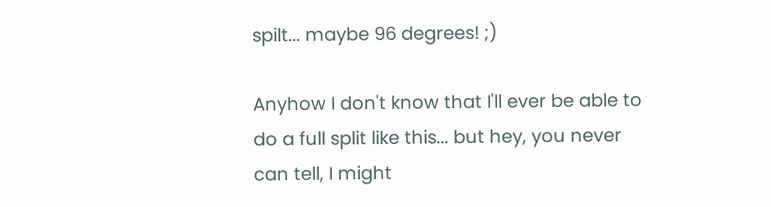spilt... maybe 96 degrees! ;)

Anyhow I don't know that I'll ever be able to do a full split like this... but hey, you never can tell, I might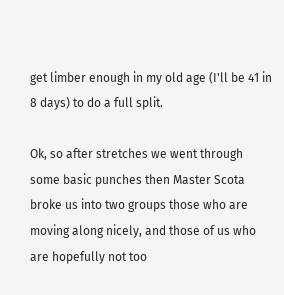get limber enough in my old age (I'll be 41 in 8 days) to do a full split.

Ok, so after stretches we went through some basic punches then Master Scota broke us into two groups those who are moving along nicely, and those of us who are hopefully not too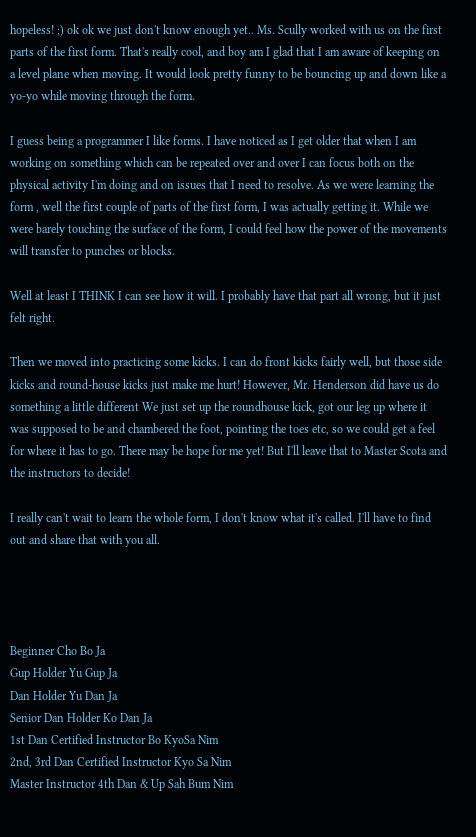hopeless! ;) ok ok we just don't know enough yet.. Ms. Scully worked with us on the first parts of the first form. That's really cool, and boy am I glad that I am aware of keeping on a level plane when moving. It would look pretty funny to be bouncing up and down like a yo-yo while moving through the form.

I guess being a programmer I like forms. I have noticed as I get older that when I am working on something which can be repeated over and over I can focus both on the physical activity I'm doing and on issues that I need to resolve. As we were learning the form , well the first couple of parts of the first form, I was actually getting it. While we were barely touching the surface of the form, I could feel how the power of the movements will transfer to punches or blocks.

Well at least I THINK I can see how it will. I probably have that part all wrong, but it just felt right.

Then we moved into practicing some kicks. I can do front kicks fairly well, but those side kicks and round-house kicks just make me hurt! However, Mr. Henderson did have us do something a little different We just set up the roundhouse kick, got our leg up where it was supposed to be and chambered the foot, pointing the toes etc, so we could get a feel for where it has to go. There may be hope for me yet! But I'll leave that to Master Scota and the instructors to decide!

I really can't wait to learn the whole form, I don't know what it's called. I'll have to find out and share that with you all.




Beginner Cho Bo Ja
Gup Holder Yu Gup Ja
Dan Holder Yu Dan Ja
Senior Dan Holder Ko Dan Ja
1st Dan Certified Instructor Bo KyoSa Nim
2nd, 3rd Dan Certified Instructor Kyo Sa Nim
Master Instructor 4th Dan & Up Sah Bum Nim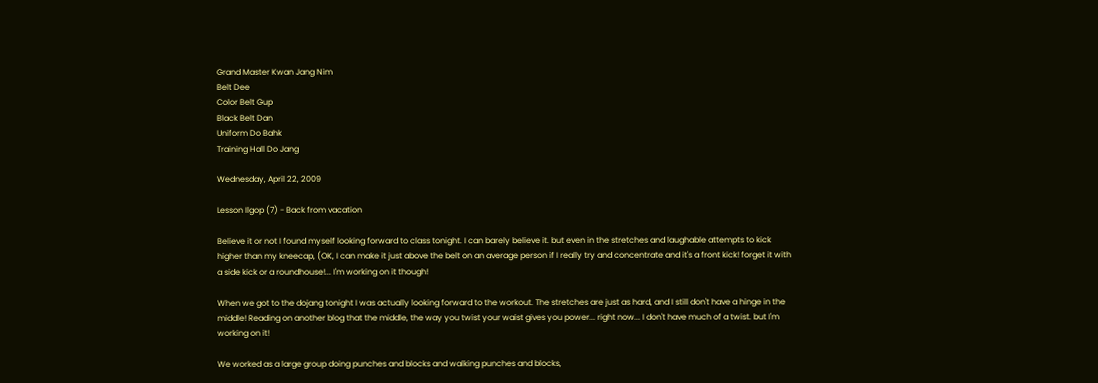Grand Master Kwan Jang Nim
Belt Dee
Color Belt Gup
Black Belt Dan
Uniform Do Bahk
Training Hall Do Jang

Wednesday, April 22, 2009

Lesson Ilgop (7) - Back from vacation

Believe it or not I found myself looking forward to class tonight. I can barely believe it. but even in the stretches and laughable attempts to kick higher than my kneecap, (OK, I can make it just above the belt on an average person if I really try and concentrate and it's a front kick! forget it with a side kick or a roundhouse!... I'm working on it though!

When we got to the dojang tonight I was actually looking forward to the workout. The stretches are just as hard, and I still don't have a hinge in the middle! Reading on another blog that the middle, the way you twist your waist gives you power... right now... I don't have much of a twist. but I'm working on it!

We worked as a large group doing punches and blocks and walking punches and blocks,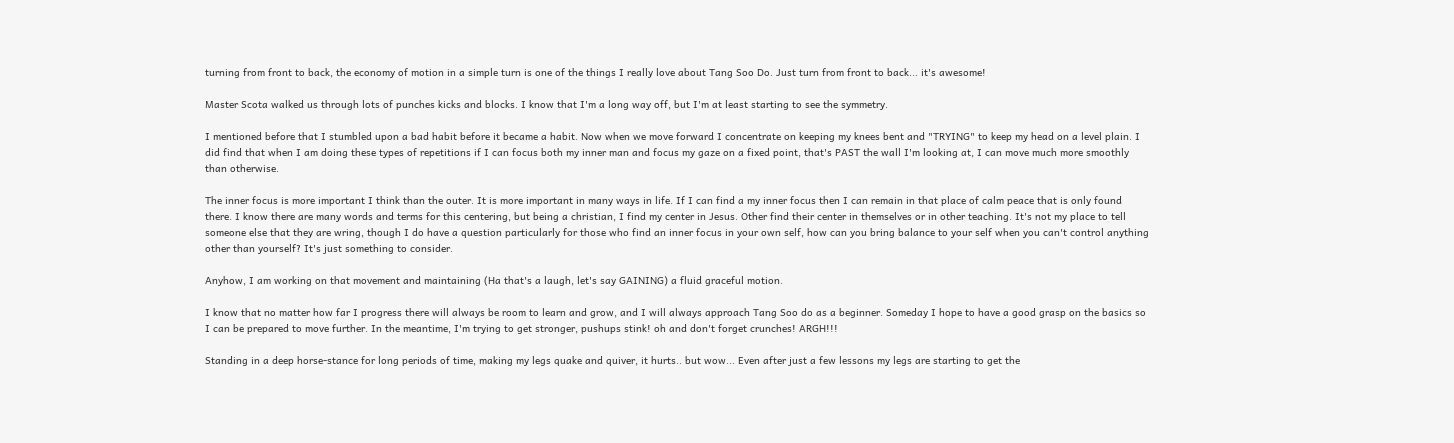turning from front to back, the economy of motion in a simple turn is one of the things I really love about Tang Soo Do. Just turn from front to back... it's awesome!

Master Scota walked us through lots of punches kicks and blocks. I know that I'm a long way off, but I'm at least starting to see the symmetry.

I mentioned before that I stumbled upon a bad habit before it became a habit. Now when we move forward I concentrate on keeping my knees bent and "TRYING" to keep my head on a level plain. I did find that when I am doing these types of repetitions if I can focus both my inner man and focus my gaze on a fixed point, that's PAST the wall I'm looking at, I can move much more smoothly than otherwise.

The inner focus is more important I think than the outer. It is more important in many ways in life. If I can find a my inner focus then I can remain in that place of calm peace that is only found there. I know there are many words and terms for this centering, but being a christian, I find my center in Jesus. Other find their center in themselves or in other teaching. It's not my place to tell someone else that they are wring, though I do have a question particularly for those who find an inner focus in your own self, how can you bring balance to your self when you can't control anything other than yourself? It's just something to consider.

Anyhow, I am working on that movement and maintaining (Ha that's a laugh, let's say GAINING) a fluid graceful motion.

I know that no matter how far I progress there will always be room to learn and grow, and I will always approach Tang Soo do as a beginner. Someday I hope to have a good grasp on the basics so I can be prepared to move further. In the meantime, I'm trying to get stronger, pushups stink! oh and don't forget crunches! ARGH!!!

Standing in a deep horse-stance for long periods of time, making my legs quake and quiver, it hurts.. but wow... Even after just a few lessons my legs are starting to get the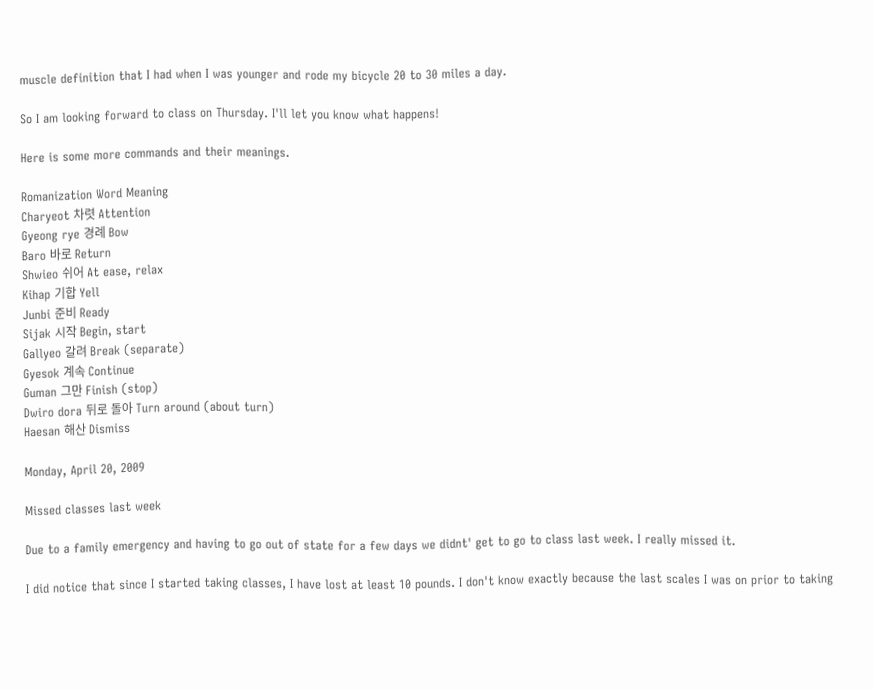muscle definition that I had when I was younger and rode my bicycle 20 to 30 miles a day.

So I am looking forward to class on Thursday. I'll let you know what happens!

Here is some more commands and their meanings.

Romanization Word Meaning
Charyeot 차렷 Attention
Gyeong rye 경례 Bow
Baro 바로 Return
Shwieo 쉬어 At ease, relax
Kihap 기합 Yell
Junbi 준비 Ready
Sijak 시작 Begin, start
Gallyeo 갈려 Break (separate)
Gyesok 계속 Continue
Guman 그만 Finish (stop)
Dwiro dora 뒤로 돌아 Turn around (about turn)
Haesan 해산 Dismiss

Monday, April 20, 2009

Missed classes last week

Due to a family emergency and having to go out of state for a few days we didnt' get to go to class last week. I really missed it.

I did notice that since I started taking classes, I have lost at least 10 pounds. I don't know exactly because the last scales I was on prior to taking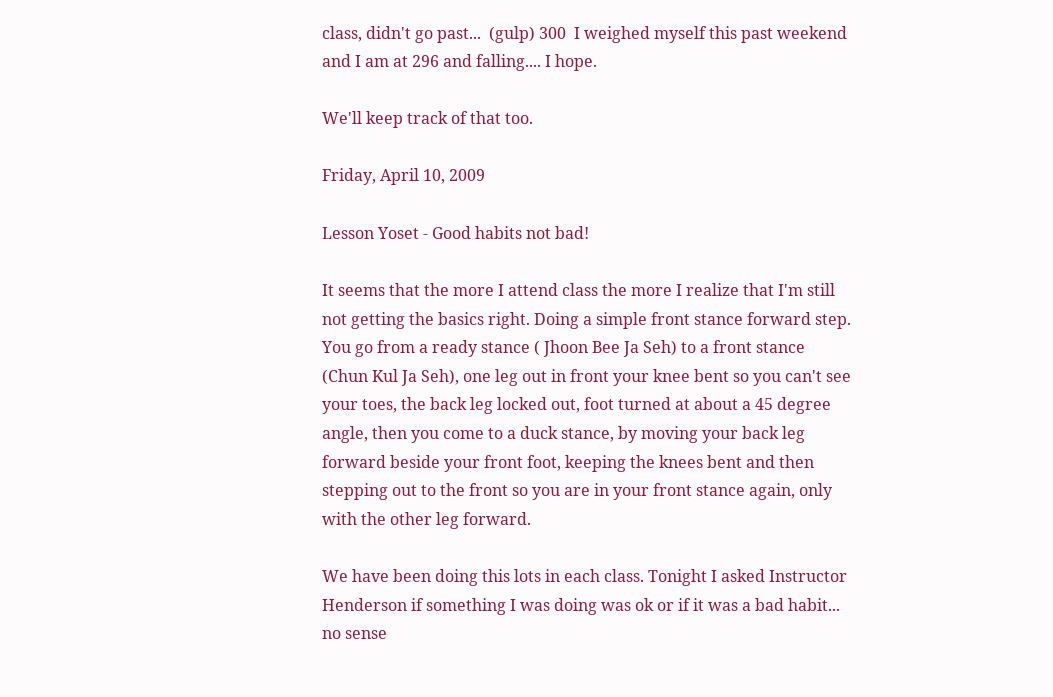class, didn't go past...  (gulp) 300  I weighed myself this past weekend and I am at 296 and falling.... I hope.

We'll keep track of that too.

Friday, April 10, 2009

Lesson Yoset - Good habits not bad!

It seems that the more I attend class the more I realize that I'm still not getting the basics right. Doing a simple front stance forward step. You go from a ready stance ( Jhoon Bee Ja Seh) to a front stance (Chun Kul Ja Seh), one leg out in front your knee bent so you can't see your toes, the back leg locked out, foot turned at about a 45 degree angle, then you come to a duck stance, by moving your back leg forward beside your front foot, keeping the knees bent and then stepping out to the front so you are in your front stance again, only with the other leg forward.

We have been doing this lots in each class. Tonight I asked Instructor Henderson if something I was doing was ok or if it was a bad habit... no sense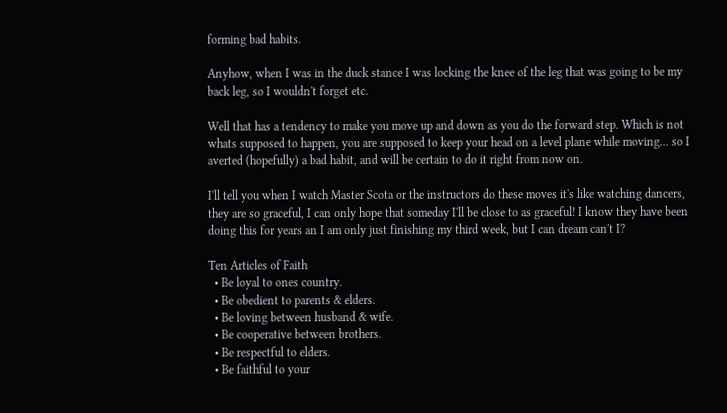forming bad habits.

Anyhow, when I was in the duck stance I was locking the knee of the leg that was going to be my back leg, so I wouldn't forget etc.

Well that has a tendency to make you move up and down as you do the forward step. Which is not whats supposed to happen, you are supposed to keep your head on a level plane while moving... so I averted (hopefully) a bad habit, and will be certain to do it right from now on.

I'll tell you when I watch Master Scota or the instructors do these moves it's like watching dancers, they are so graceful, I can only hope that someday I'll be close to as graceful! I know they have been doing this for years an I am only just finishing my third week, but I can dream can't I?

Ten Articles of Faith
  • Be loyal to ones country.
  • Be obedient to parents & elders.
  • Be loving between husband & wife.
  • Be cooperative between brothers.
  • Be respectful to elders.
  • Be faithful to your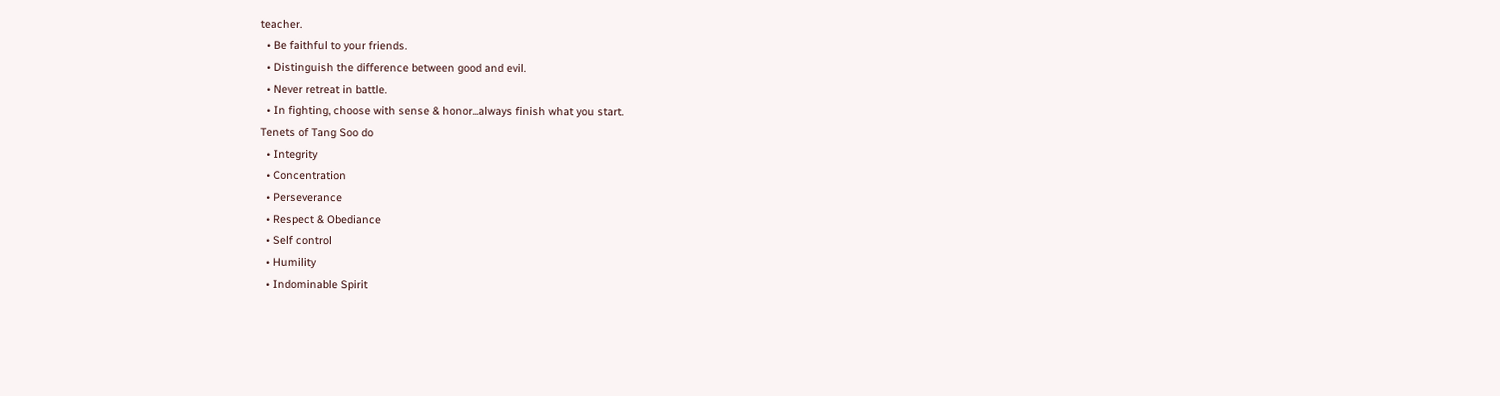teacher.
  • Be faithful to your friends.
  • Distinguish the difference between good and evil.
  • Never retreat in battle.
  • In fighting, choose with sense & honor...always finish what you start.
Tenets of Tang Soo do
  • Integrity
  • Concentration
  • Perseverance
  • Respect & Obediance
  • Self control
  • Humility
  • Indominable Spirit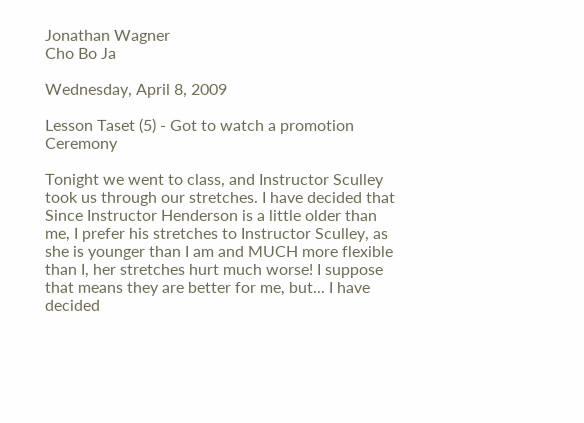Jonathan Wagner
Cho Bo Ja

Wednesday, April 8, 2009

Lesson Taset (5) - Got to watch a promotion Ceremony

Tonight we went to class, and Instructor Sculley took us through our stretches. I have decided that Since Instructor Henderson is a little older than me, I prefer his stretches to Instructor Sculley, as she is younger than I am and MUCH more flexible than I, her stretches hurt much worse! I suppose that means they are better for me, but... I have decided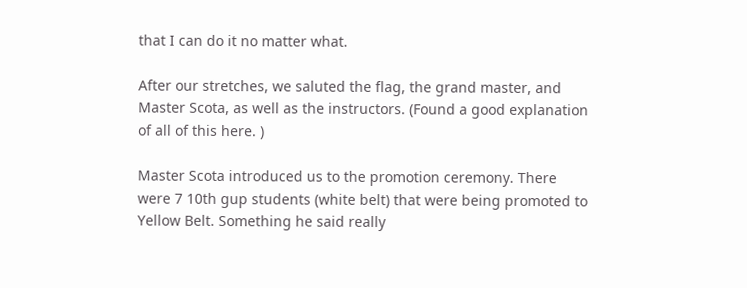that I can do it no matter what.

After our stretches, we saluted the flag, the grand master, and Master Scota, as well as the instructors. (Found a good explanation of all of this here. )

Master Scota introduced us to the promotion ceremony. There were 7 10th gup students (white belt) that were being promoted to Yellow Belt. Something he said really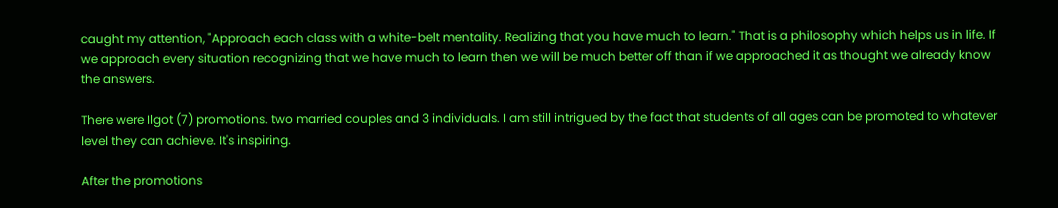caught my attention, "Approach each class with a white-belt mentality. Realizing that you have much to learn." That is a philosophy which helps us in life. If we approach every situation recognizing that we have much to learn then we will be much better off than if we approached it as thought we already know the answers.

There were Ilgot (7) promotions. two married couples and 3 individuals. I am still intrigued by the fact that students of all ages can be promoted to whatever level they can achieve. It's inspiring.

After the promotions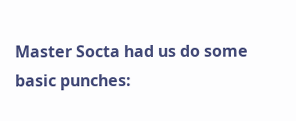Master Socta had us do some basic punches: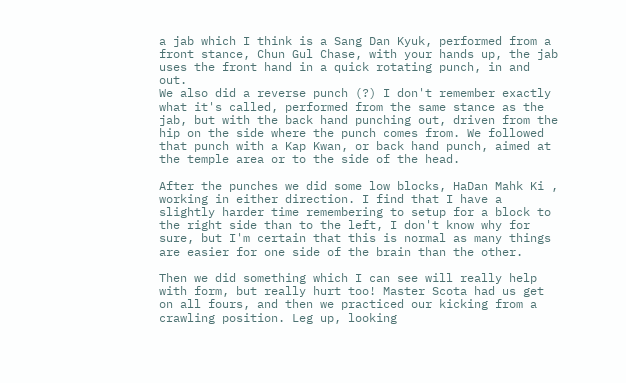a jab which I think is a Sang Dan Kyuk, performed from a front stance, Chun Gul Chase, with your hands up, the jab uses the front hand in a quick rotating punch, in and out.
We also did a reverse punch (?) I don't remember exactly what it's called, performed from the same stance as the jab, but with the back hand punching out, driven from the hip on the side where the punch comes from. We followed that punch with a Kap Kwan, or back hand punch, aimed at the temple area or to the side of the head.

After the punches we did some low blocks, HaDan Mahk Ki , working in either direction. I find that I have a slightly harder time remembering to setup for a block to the right side than to the left, I don't know why for sure, but I'm certain that this is normal as many things are easier for one side of the brain than the other.

Then we did something which I can see will really help with form, but really hurt too! Master Scota had us get on all fours, and then we practiced our kicking from a crawling position. Leg up, looking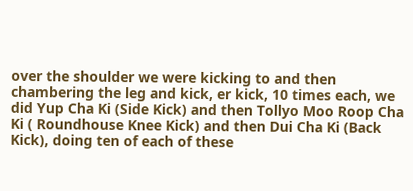over the shoulder we were kicking to and then chambering the leg and kick, er kick, 10 times each, we did Yup Cha Ki (Side Kick) and then Tollyo Moo Roop Cha Ki ( Roundhouse Knee Kick) and then Dui Cha Ki (Back Kick), doing ten of each of these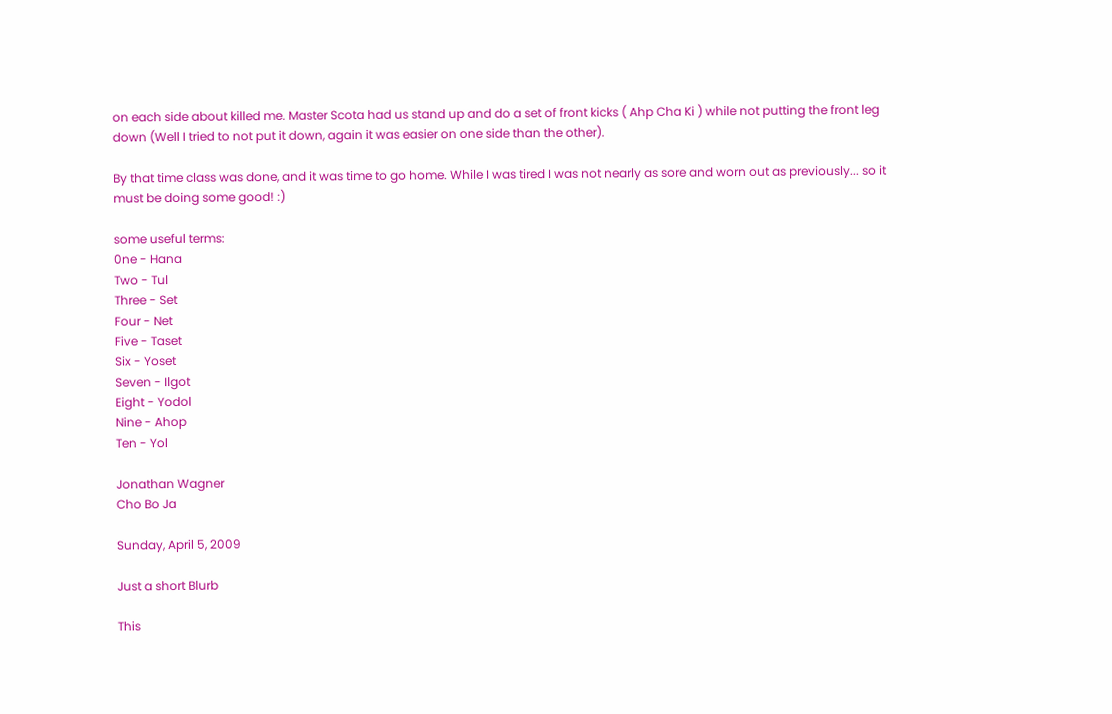on each side about killed me. Master Scota had us stand up and do a set of front kicks ( Ahp Cha Ki ) while not putting the front leg down (Well I tried to not put it down, again it was easier on one side than the other).

By that time class was done, and it was time to go home. While I was tired I was not nearly as sore and worn out as previously... so it must be doing some good! :)

some useful terms:
0ne - Hana
Two - Tul
Three - Set
Four - Net
Five - Taset
Six - Yoset
Seven - Ilgot
Eight - Yodol
Nine - Ahop
Ten - Yol

Jonathan Wagner
Cho Bo Ja

Sunday, April 5, 2009

Just a short Blurb

This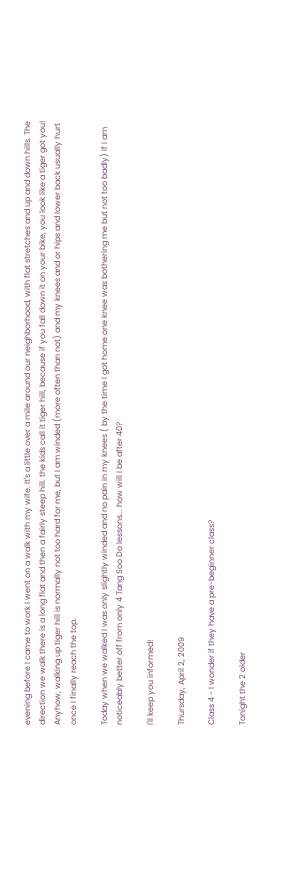evening before I came to work I went on a walk with my wife. It's a little over a mile around our neighborhood, with flat stretches and up and down hills. The direction we walk there is a long flat and then a fairly steep hill. the kids call it tiger hill, because if you fall down it on your bike, you look like a tiger got you! Anyhow, walking up tiger hill is normally not too hard for me, but I am winded (more often than not) and my knees and or hips and lower back usually hurt once I finally reach the top.

Today when we walked I was only slightly winded and no pain in my knees ( by the time I got home one knee was bothering me but not too badly) If I am noticeably better off from only 4 Tang Soo Do lessons... how will I be after 40?

I'll keep you informed!

Thursday, April 2, 2009

Class 4 - I wonder if they have a pre-beginner class?

Tonight the 2 older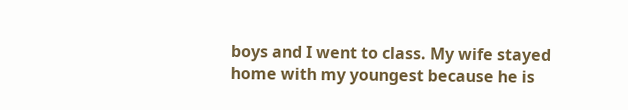boys and I went to class. My wife stayed home with my youngest because he is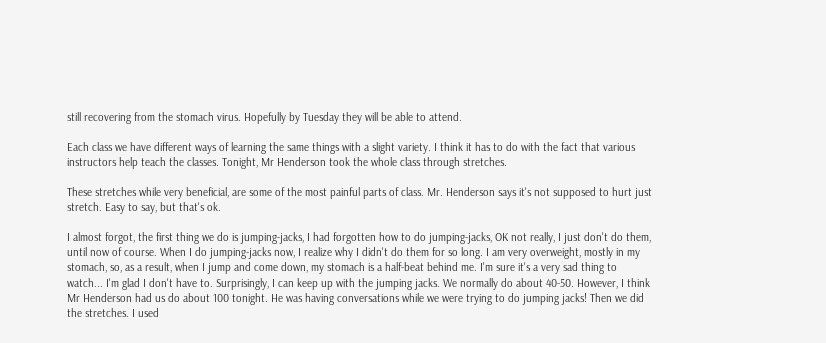still recovering from the stomach virus. Hopefully by Tuesday they will be able to attend.

Each class we have different ways of learning the same things with a slight variety. I think it has to do with the fact that various instructors help teach the classes. Tonight, Mr Henderson took the whole class through stretches.

These stretches while very beneficial, are some of the most painful parts of class. Mr. Henderson says it's not supposed to hurt just stretch. Easy to say, but that's ok.

I almost forgot, the first thing we do is jumping-jacks, I had forgotten how to do jumping-jacks, OK not really, I just don't do them, until now of course. When I do jumping-jacks now, I realize why I didn't do them for so long. I am very overweight, mostly in my stomach, so, as a result, when I jump and come down, my stomach is a half-beat behind me. I'm sure it's a very sad thing to watch... I'm glad I don't have to. Surprisingly, I can keep up with the jumping jacks. We normally do about 40-50. However, I think Mr Henderson had us do about 100 tonight. He was having conversations while we were trying to do jumping jacks! Then we did the stretches. I used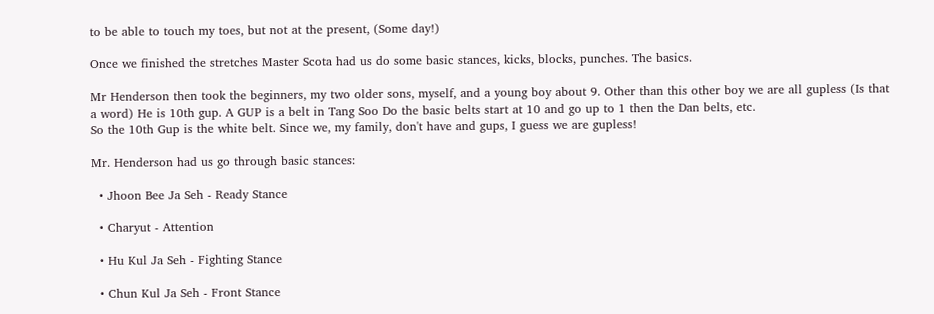to be able to touch my toes, but not at the present, (Some day!)

Once we finished the stretches Master Scota had us do some basic stances, kicks, blocks, punches. The basics.

Mr Henderson then took the beginners, my two older sons, myself, and a young boy about 9. Other than this other boy we are all gupless (Is that a word) He is 10th gup. A GUP is a belt in Tang Soo Do the basic belts start at 10 and go up to 1 then the Dan belts, etc.
So the 10th Gup is the white belt. Since we, my family, don't have and gups, I guess we are gupless!

Mr. Henderson had us go through basic stances:

  • Jhoon Bee Ja Seh - Ready Stance

  • Charyut - Attention

  • Hu Kul Ja Seh - Fighting Stance

  • Chun Kul Ja Seh - Front Stance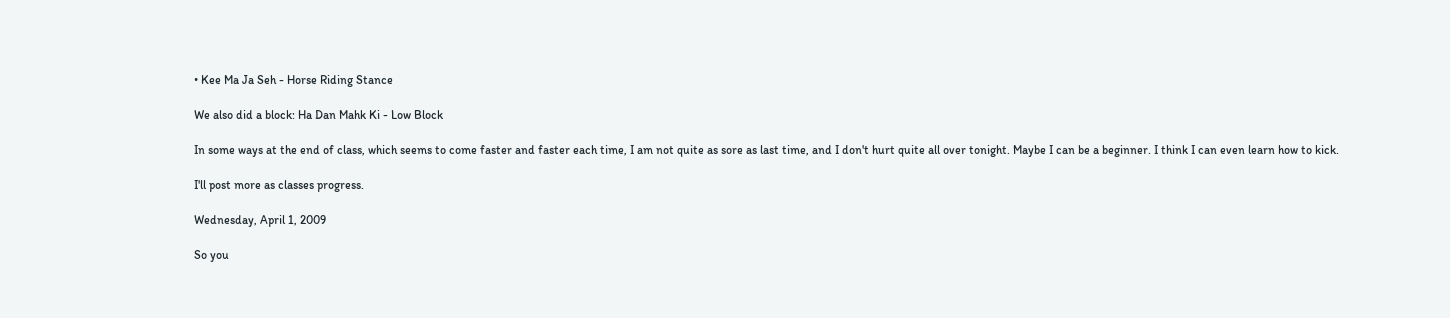• Kee Ma Ja Seh - Horse Riding Stance

We also did a block: Ha Dan Mahk Ki - Low Block

In some ways at the end of class, which seems to come faster and faster each time, I am not quite as sore as last time, and I don't hurt quite all over tonight. Maybe I can be a beginner. I think I can even learn how to kick.

I'll post more as classes progress.

Wednesday, April 1, 2009

So you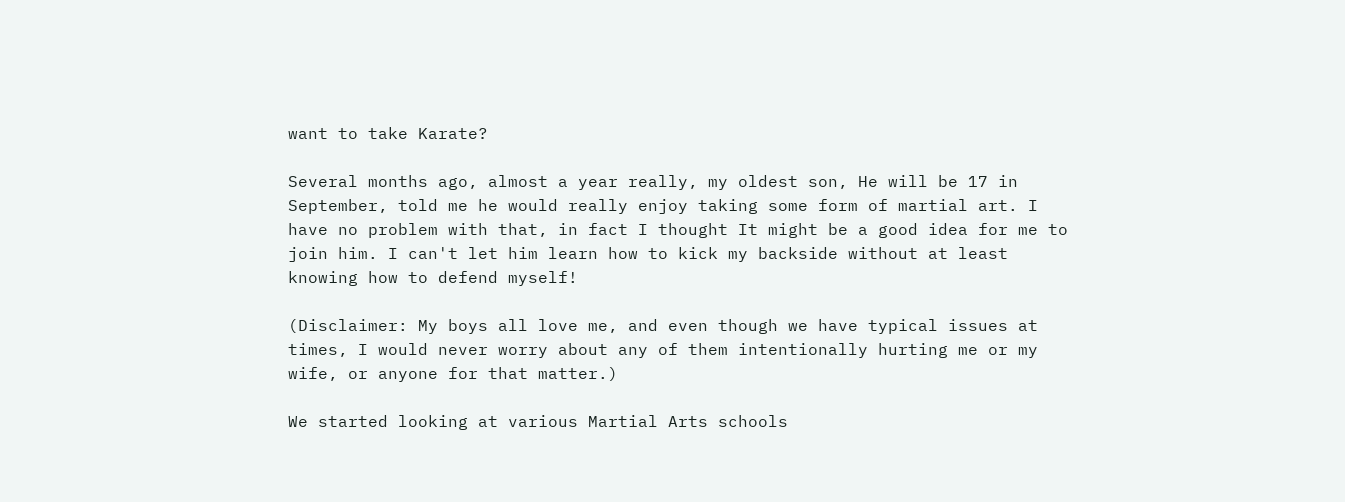want to take Karate?

Several months ago, almost a year really, my oldest son, He will be 17 in September, told me he would really enjoy taking some form of martial art. I have no problem with that, in fact I thought It might be a good idea for me to join him. I can't let him learn how to kick my backside without at least knowing how to defend myself!

(Disclaimer: My boys all love me, and even though we have typical issues at times, I would never worry about any of them intentionally hurting me or my wife, or anyone for that matter.)

We started looking at various Martial Arts schools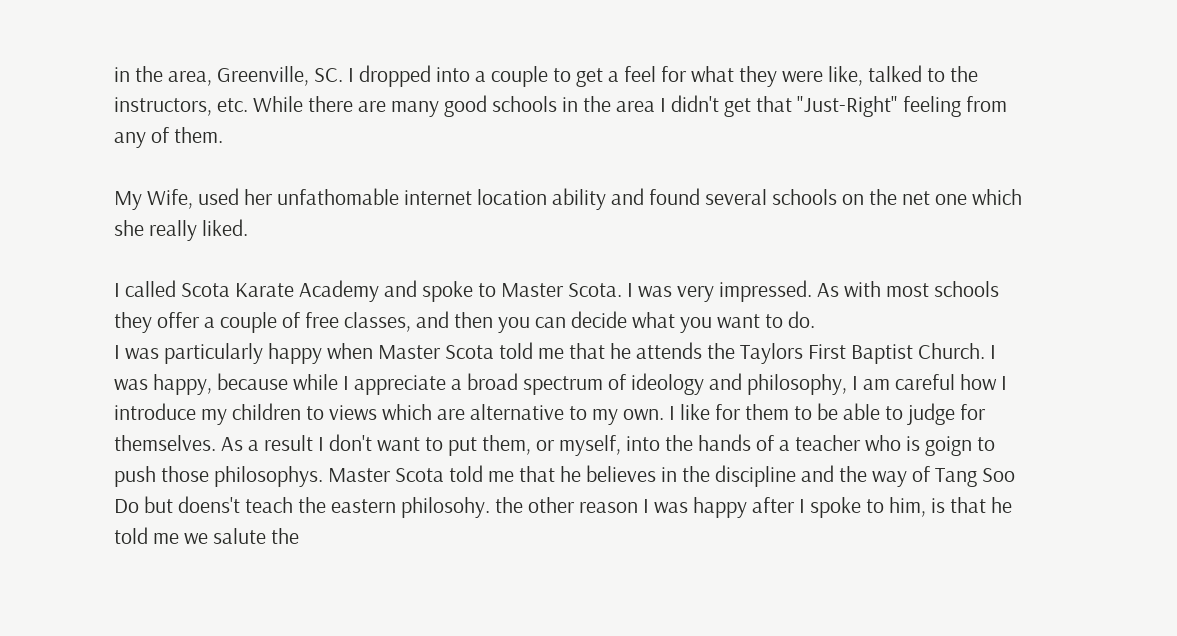in the area, Greenville, SC. I dropped into a couple to get a feel for what they were like, talked to the instructors, etc. While there are many good schools in the area I didn't get that "Just-Right" feeling from any of them.

My Wife, used her unfathomable internet location ability and found several schools on the net one which she really liked.

I called Scota Karate Academy and spoke to Master Scota. I was very impressed. As with most schools they offer a couple of free classes, and then you can decide what you want to do.
I was particularly happy when Master Scota told me that he attends the Taylors First Baptist Church. I was happy, because while I appreciate a broad spectrum of ideology and philosophy, I am careful how I introduce my children to views which are alternative to my own. I like for them to be able to judge for themselves. As a result I don't want to put them, or myself, into the hands of a teacher who is goign to push those philosophys. Master Scota told me that he believes in the discipline and the way of Tang Soo Do but doens't teach the eastern philosohy. the other reason I was happy after I spoke to him, is that he told me we salute the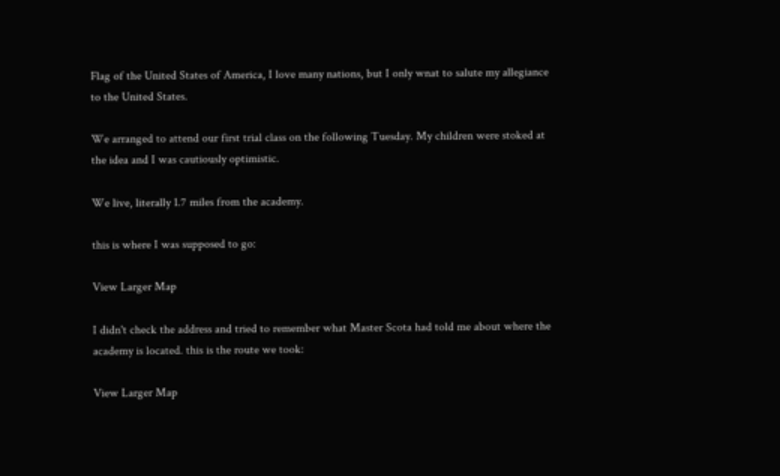Flag of the United States of America, I love many nations, but I only wnat to salute my allegiance to the United States.

We arranged to attend our first trial class on the following Tuesday. My children were stoked at the idea and I was cautiously optimistic.

We live, literally 1.7 miles from the academy.

this is where I was supposed to go:

View Larger Map

I didn't check the address and tried to remember what Master Scota had told me about where the academy is located. this is the route we took:

View Larger Map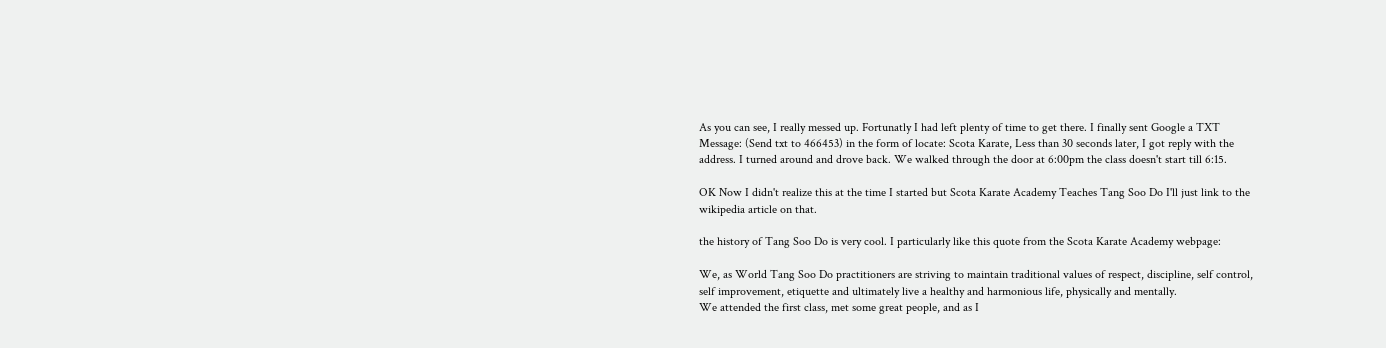As you can see, I really messed up. Fortunatly I had left plenty of time to get there. I finally sent Google a TXT Message: (Send txt to 466453) in the form of locate: Scota Karate, Less than 30 seconds later, I got reply with the address. I turned around and drove back. We walked through the door at 6:00pm the class doesn't start till 6:15.

OK Now I didn't realize this at the time I started but Scota Karate Academy Teaches Tang Soo Do I'll just link to the wikipedia article on that.

the history of Tang Soo Do is very cool. I particularly like this quote from the Scota Karate Academy webpage:

We, as World Tang Soo Do practitioners are striving to maintain traditional values of respect, discipline, self control, self improvement, etiquette and ultimately live a healthy and harmonious life, physically and mentally.
We attended the first class, met some great people, and as I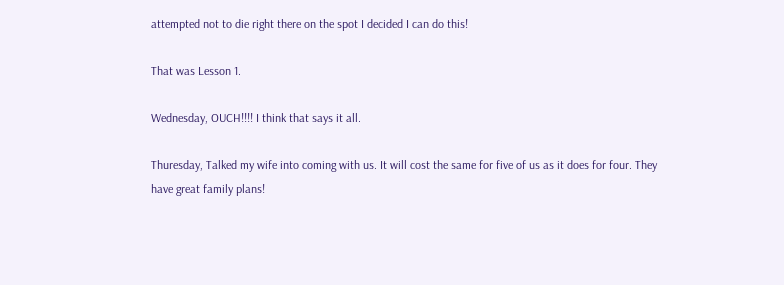attempted not to die right there on the spot I decided I can do this!

That was Lesson 1.

Wednesday, OUCH!!!! I think that says it all.

Thuresday, Talked my wife into coming with us. It will cost the same for five of us as it does for four. They have great family plans!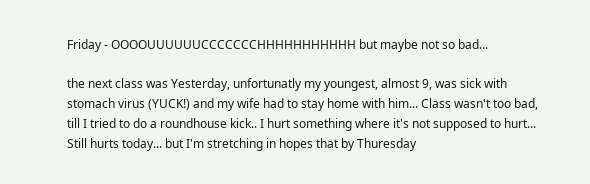Friday - OOOOUUUUUUCCCCCCCHHHHHHHHHHH but maybe not so bad...

the next class was Yesterday, unfortunatly my youngest, almost 9, was sick with stomach virus (YUCK!) and my wife had to stay home with him... Class wasn't too bad, till I tried to do a roundhouse kick.. I hurt something where it's not supposed to hurt... Still hurts today... but I'm stretching in hopes that by Thuresday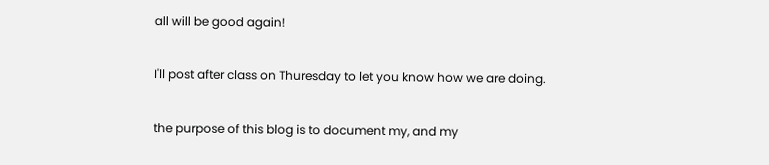all will be good again!

I'll post after class on Thuresday to let you know how we are doing.

the purpose of this blog is to document my, and my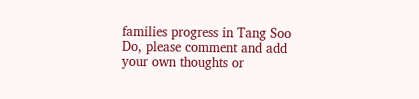families progress in Tang Soo Do, please comment and add your own thoughts or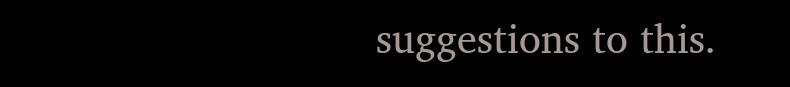suggestions to this.